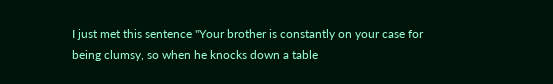I just met this sentence "Your brother is constantly on your case for being clumsy, so when he knocks down a table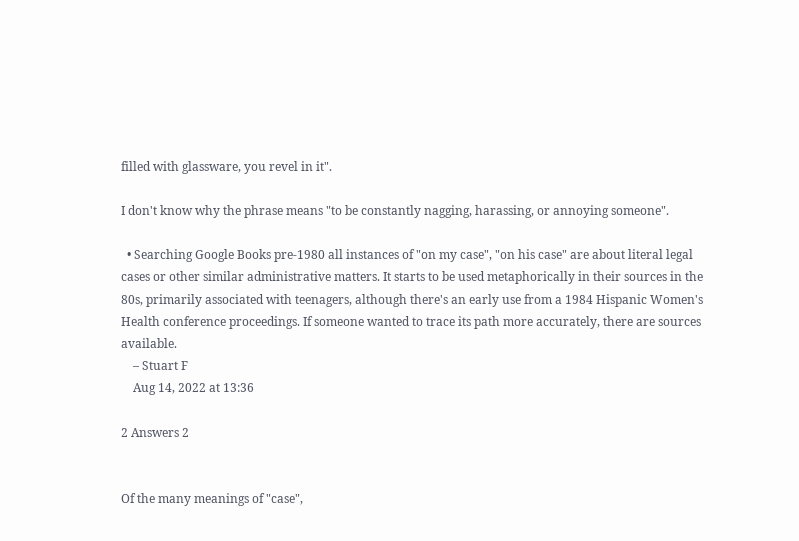filled with glassware, you revel in it".

I don't know why the phrase means "to be constantly nagging, harassing, or annoying someone".

  • Searching Google Books pre-1980 all instances of "on my case", "on his case" are about literal legal cases or other similar administrative matters. It starts to be used metaphorically in their sources in the 80s, primarily associated with teenagers, although there's an early use from a 1984 Hispanic Women's Health conference proceedings. If someone wanted to trace its path more accurately, there are sources available.
    – Stuart F
    Aug 14, 2022 at 13:36

2 Answers 2


Of the many meanings of "case",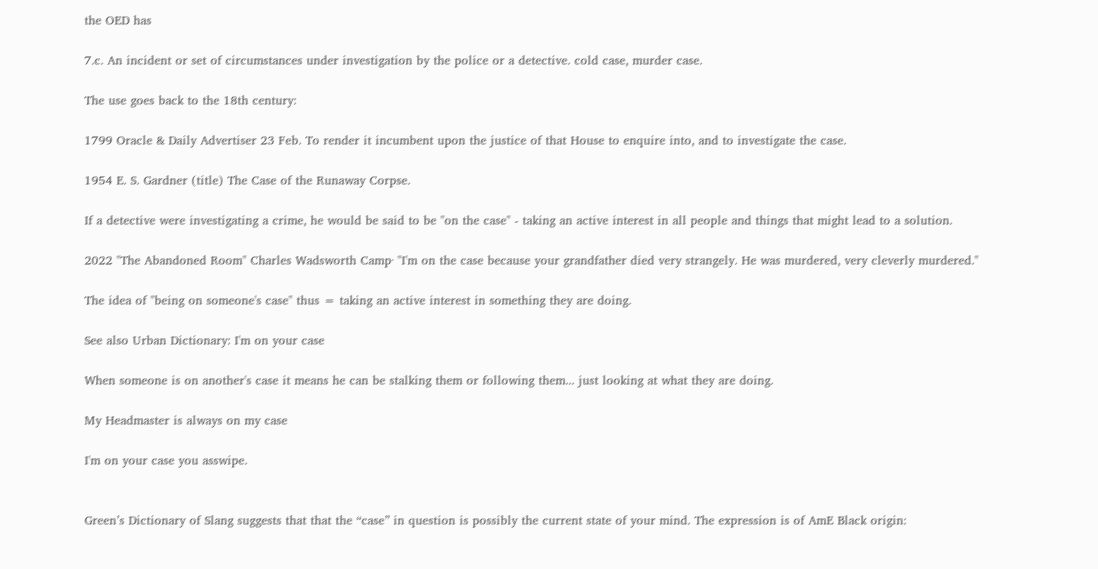the OED has

7.c. An incident or set of circumstances under investigation by the police or a detective. cold case, murder case.

The use goes back to the 18th century:

1799 Oracle & Daily Advertiser 23 Feb. To render it incumbent upon the justice of that House to enquire into, and to investigate the case.

1954 E. S. Gardner (title) The Case of the Runaway Corpse.

If a detective were investigating a crime, he would be said to be "on the case" - taking an active interest in all people and things that might lead to a solution.

2022 "The Abandoned Room" Charles Wadsworth Camp· "I'm on the case because your grandfather died very strangely. He was murdered, very cleverly murdered."

The idea of "being on someone's case" thus = taking an active interest in something they are doing.

See also Urban Dictionary: I'm on your case

When someone is on another's case it means he can be stalking them or following them... just looking at what they are doing.

My Headmaster is always on my case

I'm on your case you asswipe.


Green’s Dictionary of Slang suggests that that the “case” in question is possibly the current state of your mind. The expression is of AmE Black origin: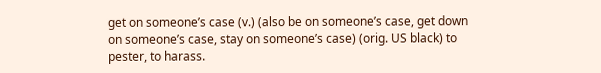get on someone’s case (v.) (also be on someone’s case, get down on someone’s case, stay on someone’s case) (orig. US black) to pester, to harass.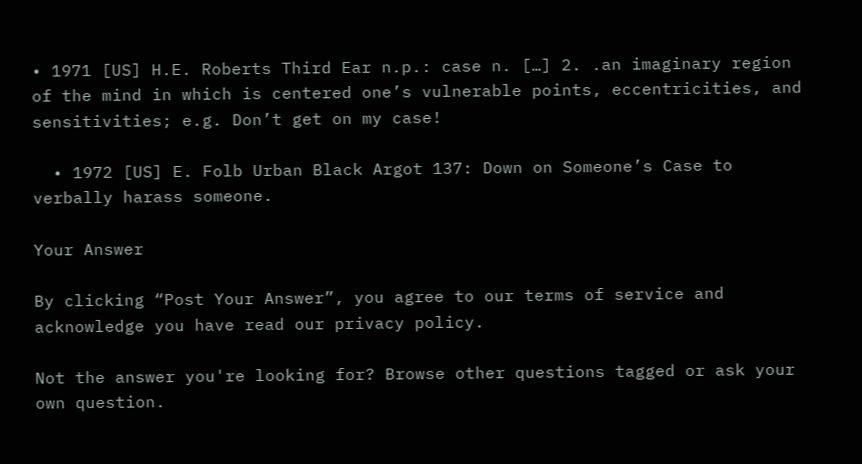• 1971 [US] H.E. Roberts Third Ear n.p.: case n. […] 2. .an imaginary region of the mind in which is centered one’s vulnerable points, eccentricities, and sensitivities; e.g. Don’t get on my case!

  • 1972 [US] E. Folb Urban Black Argot 137: Down on Someone’s Case to verbally harass someone.

Your Answer

By clicking “Post Your Answer”, you agree to our terms of service and acknowledge you have read our privacy policy.

Not the answer you're looking for? Browse other questions tagged or ask your own question.